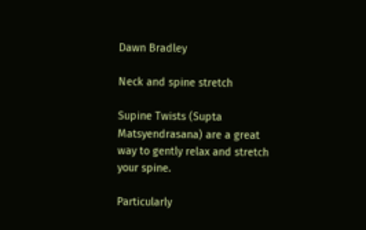Dawn Bradley

Neck and spine stretch

Supine Twists (Supta Matsyendrasana) are a great way to gently relax and stretch your spine.

Particularly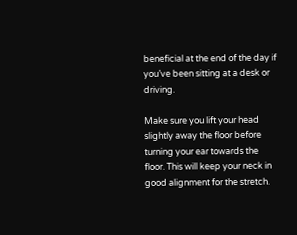beneficial at the end of the day if you’ve been sitting at a desk or driving.

Make sure you lift your head slightly away the floor before turning your ear towards the floor. This will keep your neck in good alignment for the stretch.